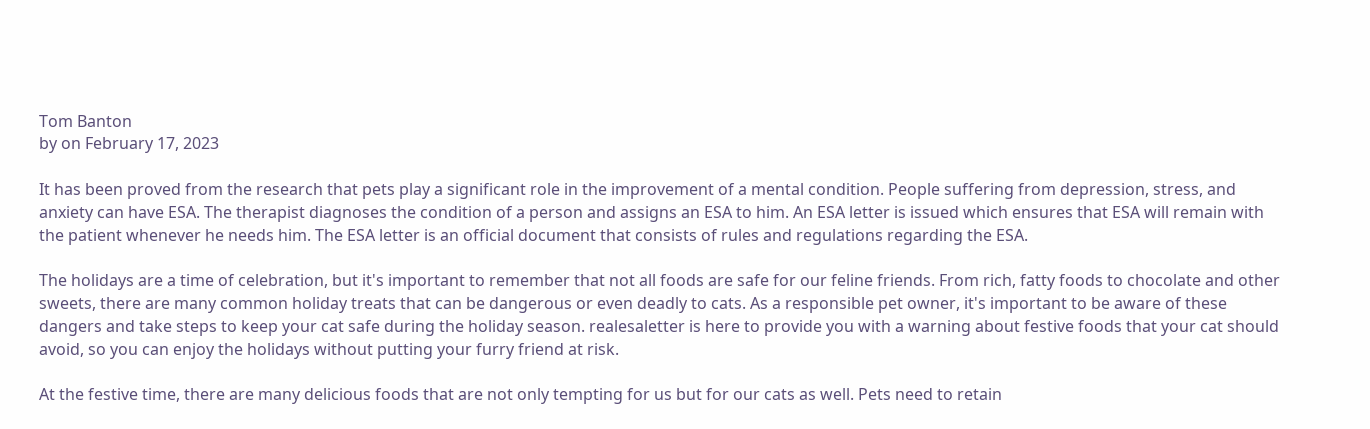Tom Banton
by on February 17, 2023

It has been proved from the research that pets play a significant role in the improvement of a mental condition. People suffering from depression, stress, and anxiety can have ESA. The therapist diagnoses the condition of a person and assigns an ESA to him. An ESA letter is issued which ensures that ESA will remain with the patient whenever he needs him. The ESA letter is an official document that consists of rules and regulations regarding the ESA.

The holidays are a time of celebration, but it's important to remember that not all foods are safe for our feline friends. From rich, fatty foods to chocolate and other sweets, there are many common holiday treats that can be dangerous or even deadly to cats. As a responsible pet owner, it's important to be aware of these dangers and take steps to keep your cat safe during the holiday season. realesaletter is here to provide you with a warning about festive foods that your cat should avoid, so you can enjoy the holidays without putting your furry friend at risk.

At the festive time, there are many delicious foods that are not only tempting for us but for our cats as well. Pets need to retain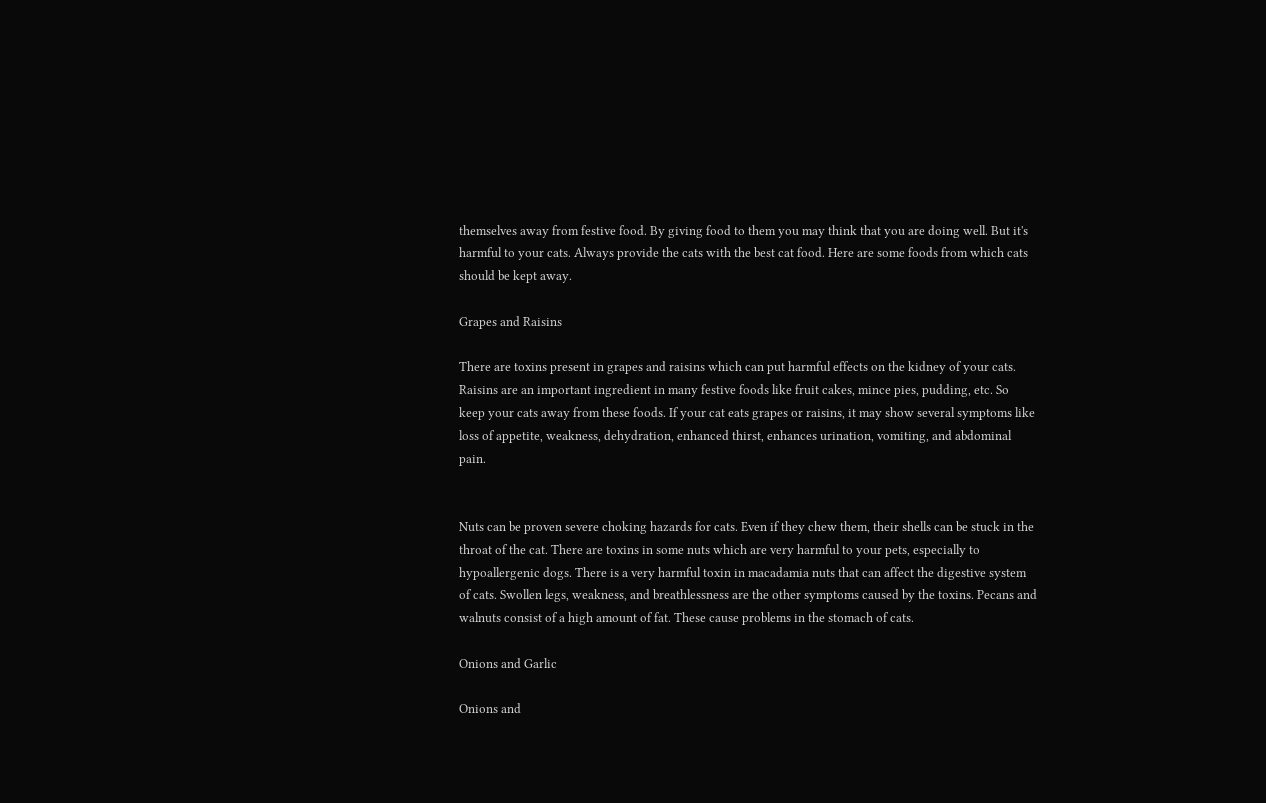themselves away from festive food. By giving food to them you may think that you are doing well. But it's harmful to your cats. Always provide the cats with the best cat food. Here are some foods from which cats should be kept away.

Grapes and Raisins

There are toxins present in grapes and raisins which can put harmful effects on the kidney of your cats. Raisins are an important ingredient in many festive foods like fruit cakes, mince pies, pudding, etc. So keep your cats away from these foods. If your cat eats grapes or raisins, it may show several symptoms like loss of appetite, weakness, dehydration, enhanced thirst, enhances urination, vomiting, and abdominal pain.


Nuts can be proven severe choking hazards for cats. Even if they chew them, their shells can be stuck in the throat of the cat. There are toxins in some nuts which are very harmful to your pets, especially to hypoallergenic dogs. There is a very harmful toxin in macadamia nuts that can affect the digestive system of cats. Swollen legs, weakness, and breathlessness are the other symptoms caused by the toxins. Pecans and walnuts consist of a high amount of fat. These cause problems in the stomach of cats.

Onions and Garlic

Onions and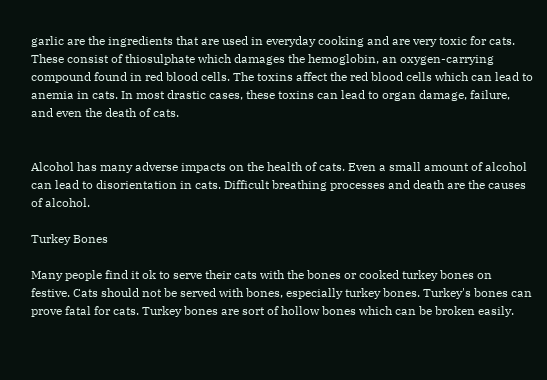garlic are the ingredients that are used in everyday cooking and are very toxic for cats. These consist of thiosulphate which damages the hemoglobin, an oxygen-carrying compound found in red blood cells. The toxins affect the red blood cells which can lead to anemia in cats. In most drastic cases, these toxins can lead to organ damage, failure, and even the death of cats.


Alcohol has many adverse impacts on the health of cats. Even a small amount of alcohol can lead to disorientation in cats. Difficult breathing processes and death are the causes of alcohol.

Turkey Bones

Many people find it ok to serve their cats with the bones or cooked turkey bones on festive. Cats should not be served with bones, especially turkey bones. Turkey's bones can prove fatal for cats. Turkey bones are sort of hollow bones which can be broken easily.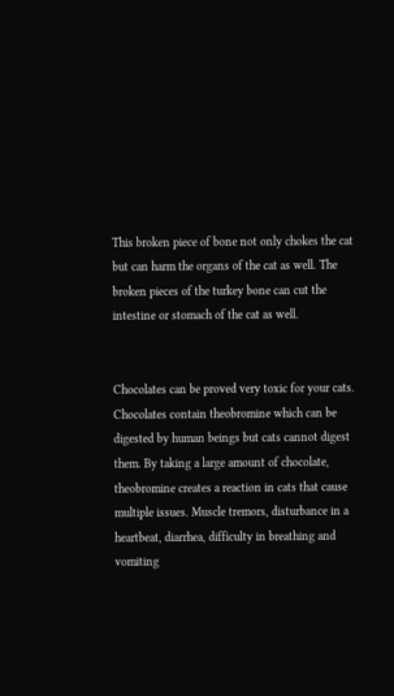This broken piece of bone not only chokes the cat but can harm the organs of the cat as well. The broken pieces of the turkey bone can cut the intestine or stomach of the cat as well.


Chocolates can be proved very toxic for your cats. Chocolates contain theobromine which can be digested by human beings but cats cannot digest them. By taking a large amount of chocolate, theobromine creates a reaction in cats that cause multiple issues. Muscle tremors, disturbance in a heartbeat, diarrhea, difficulty in breathing and vomiting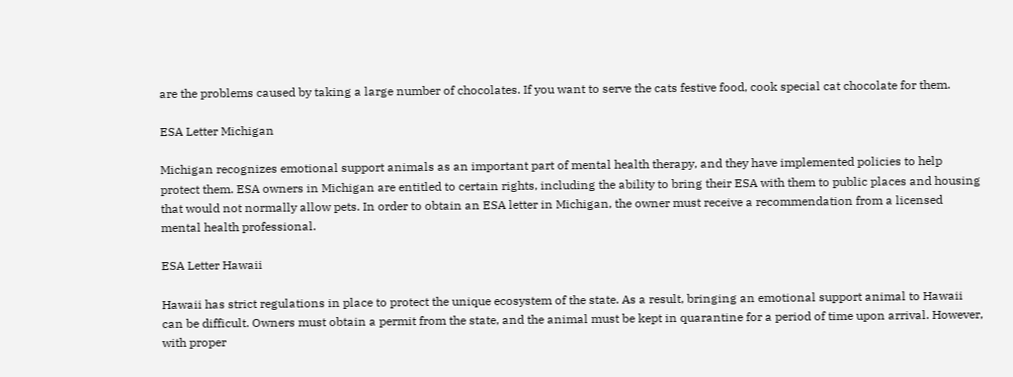are the problems caused by taking a large number of chocolates. If you want to serve the cats festive food, cook special cat chocolate for them.

ESA Letter Michigan

Michigan recognizes emotional support animals as an important part of mental health therapy, and they have implemented policies to help protect them. ESA owners in Michigan are entitled to certain rights, including the ability to bring their ESA with them to public places and housing that would not normally allow pets. In order to obtain an ESA letter in Michigan, the owner must receive a recommendation from a licensed mental health professional.

ESA Letter Hawaii

Hawaii has strict regulations in place to protect the unique ecosystem of the state. As a result, bringing an emotional support animal to Hawaii can be difficult. Owners must obtain a permit from the state, and the animal must be kept in quarantine for a period of time upon arrival. However, with proper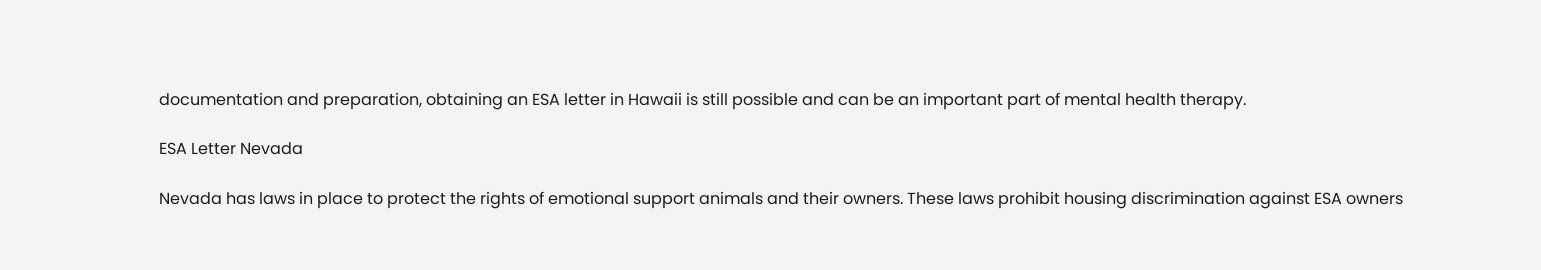documentation and preparation, obtaining an ESA letter in Hawaii is still possible and can be an important part of mental health therapy.

ESA Letter Nevada

Nevada has laws in place to protect the rights of emotional support animals and their owners. These laws prohibit housing discrimination against ESA owners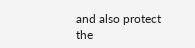and also protect the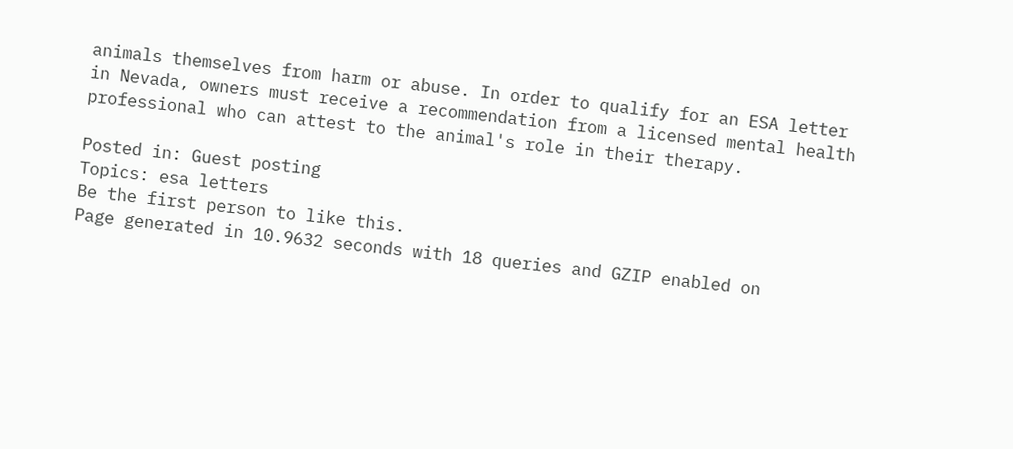animals themselves from harm or abuse. In order to qualify for an ESA letter in Nevada, owners must receive a recommendation from a licensed mental health professional who can attest to the animal's role in their therapy.

Posted in: Guest posting
Topics: esa letters
Be the first person to like this.
Page generated in 10.9632 seconds with 18 queries and GZIP enabled on